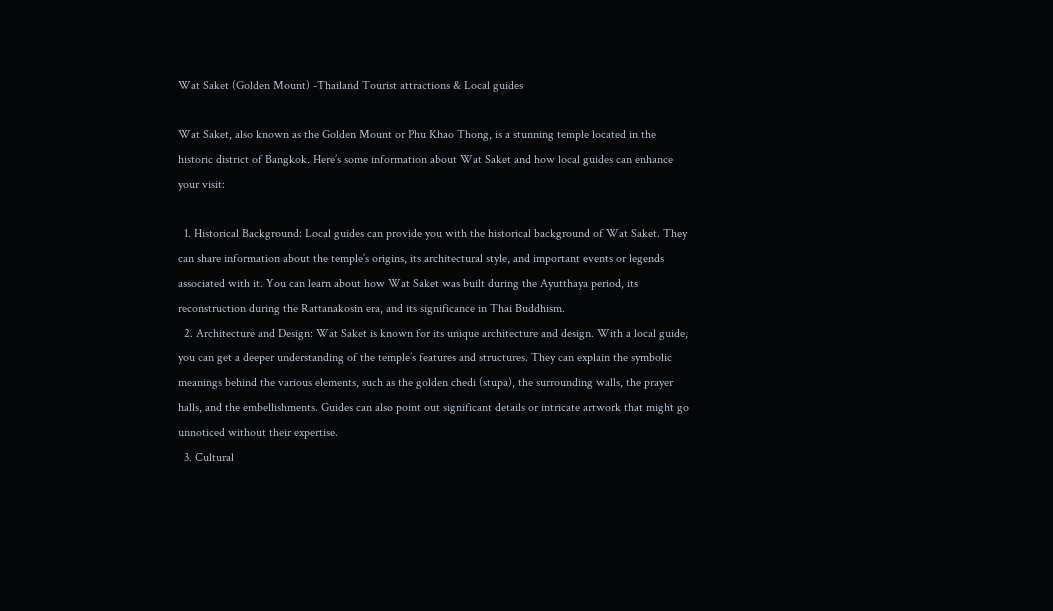Wat Saket (Golden Mount) -Thailand Tourist attractions & Local guides

Wat Saket, also known as the Golden Mount or Phu Khao Thong, is a stunning temple located in the historic district of Bangkok. Here’s some information about Wat Saket and how local guides can enhance your visit:

  1. Historical Background: Local guides can provide you with the historical background of Wat Saket. They can share information about the temple’s origins, its architectural style, and important events or legends associated with it. You can learn about how Wat Saket was built during the Ayutthaya period, its reconstruction during the Rattanakosin era, and its significance in Thai Buddhism.
  2. Architecture and Design: Wat Saket is known for its unique architecture and design. With a local guide, you can get a deeper understanding of the temple’s features and structures. They can explain the symbolic meanings behind the various elements, such as the golden chedi (stupa), the surrounding walls, the prayer halls, and the embellishments. Guides can also point out significant details or intricate artwork that might go unnoticed without their expertise.
  3. Cultural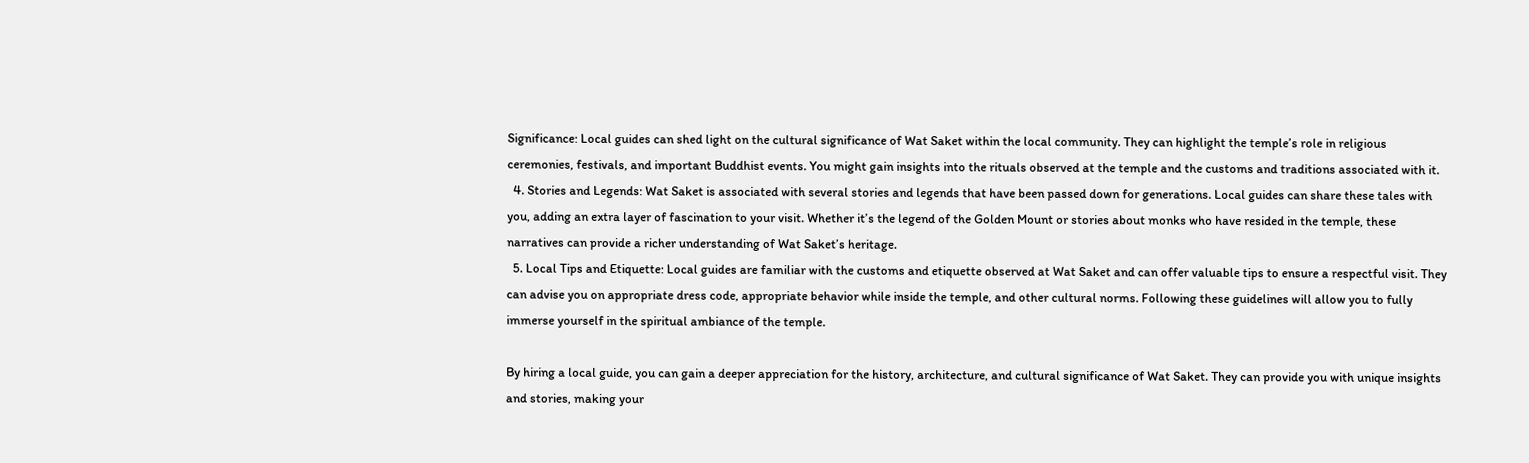Significance: Local guides can shed light on the cultural significance of Wat Saket within the local community. They can highlight the temple’s role in religious ceremonies, festivals, and important Buddhist events. You might gain insights into the rituals observed at the temple and the customs and traditions associated with it.
  4. Stories and Legends: Wat Saket is associated with several stories and legends that have been passed down for generations. Local guides can share these tales with you, adding an extra layer of fascination to your visit. Whether it’s the legend of the Golden Mount or stories about monks who have resided in the temple, these narratives can provide a richer understanding of Wat Saket’s heritage.
  5. Local Tips and Etiquette: Local guides are familiar with the customs and etiquette observed at Wat Saket and can offer valuable tips to ensure a respectful visit. They can advise you on appropriate dress code, appropriate behavior while inside the temple, and other cultural norms. Following these guidelines will allow you to fully immerse yourself in the spiritual ambiance of the temple.

By hiring a local guide, you can gain a deeper appreciation for the history, architecture, and cultural significance of Wat Saket. They can provide you with unique insights and stories, making your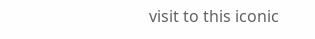visit to this iconic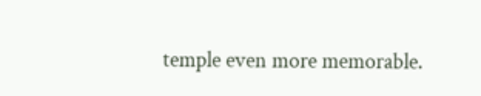temple even more memorable.